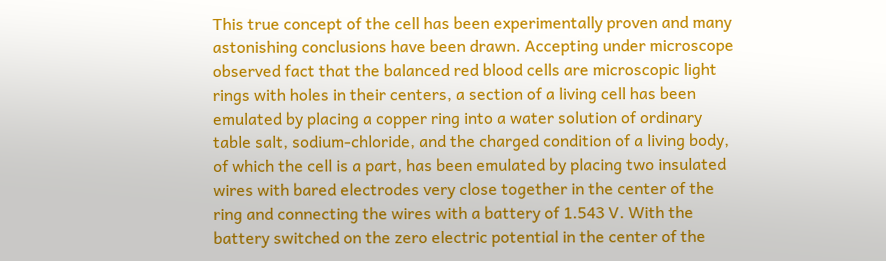This true concept of the cell has been experimentally proven and many astonishing conclusions have been drawn. Accepting under microscope observed fact that the balanced red blood cells are microscopic light rings with holes in their centers, a section of a living cell has been emulated by placing a copper ring into a water solution of ordinary table salt, sodium-chloride, and the charged condition of a living body, of which the cell is a part, has been emulated by placing two insulated wires with bared electrodes very close together in the center of the ring and connecting the wires with a battery of 1.543 V. With the battery switched on the zero electric potential in the center of the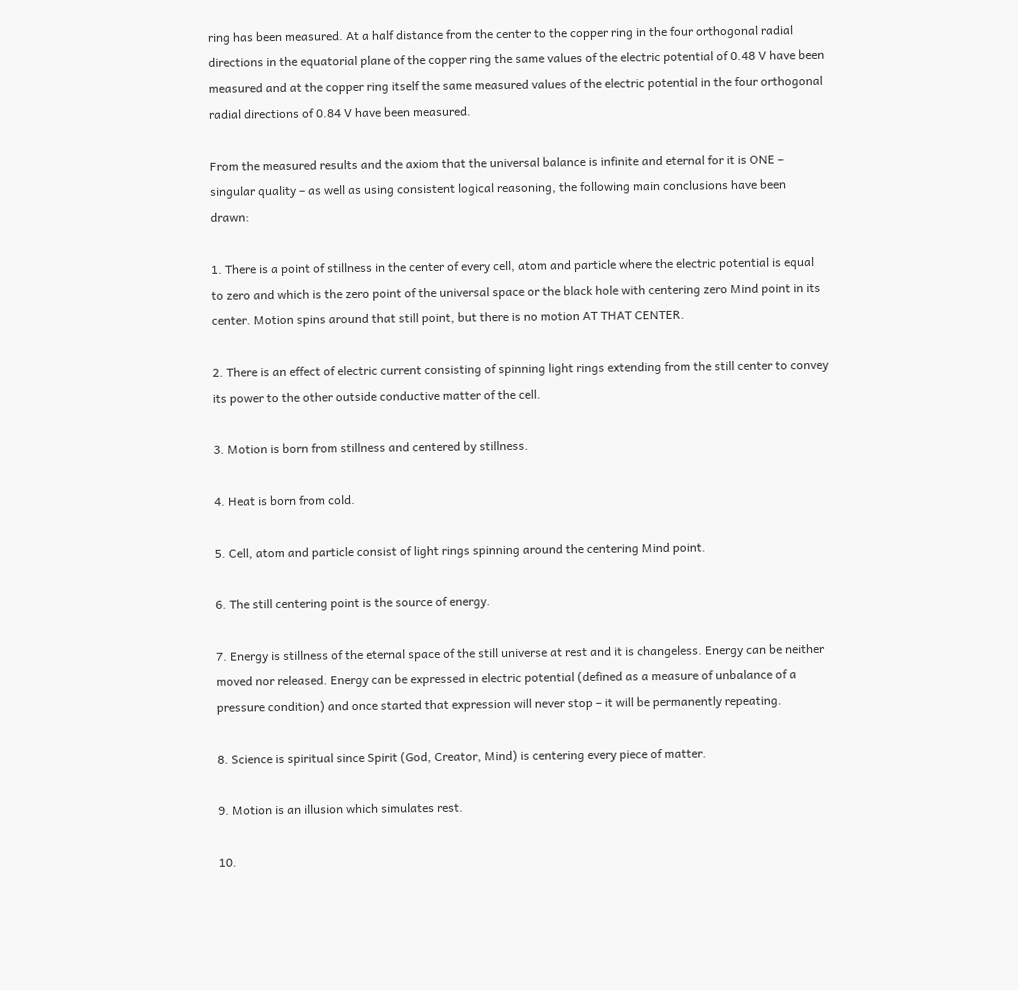ring has been measured. At a half distance from the center to the copper ring in the four orthogonal radial directions in the equatorial plane of the copper ring the same values of the electric potential of 0.48 V have been measured and at the copper ring itself the same measured values of the electric potential in the four orthogonal radial directions of 0.84 V have been measured.

From the measured results and the axiom that the universal balance is infinite and eternal for it is ONE – singular quality – as well as using consistent logical reasoning, the following main conclusions have been drawn:

1. There is a point of stillness in the center of every cell, atom and particle where the electric potential is equal to zero and which is the zero point of the universal space or the black hole with centering zero Mind point in its center. Motion spins around that still point, but there is no motion AT THAT CENTER.

2. There is an effect of electric current consisting of spinning light rings extending from the still center to convey its power to the other outside conductive matter of the cell.

3. Motion is born from stillness and centered by stillness.

4. Heat is born from cold.

5. Cell, atom and particle consist of light rings spinning around the centering Mind point.

6. The still centering point is the source of energy.

7. Energy is stillness of the eternal space of the still universe at rest and it is changeless. Energy can be neither moved nor released. Energy can be expressed in electric potential (defined as a measure of unbalance of a pressure condition) and once started that expression will never stop – it will be permanently repeating.

8. Science is spiritual since Spirit (God, Creator, Mind) is centering every piece of matter.

9. Motion is an illusion which simulates rest.

10.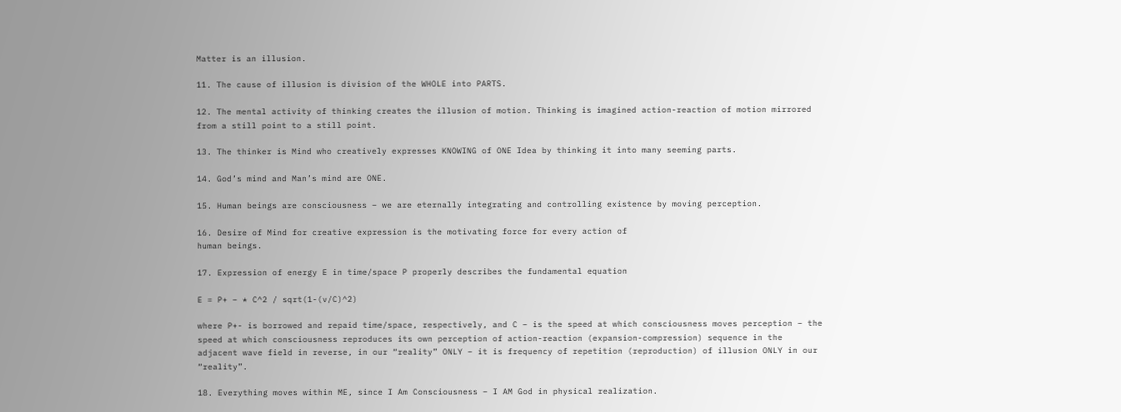Matter is an illusion.

11. The cause of illusion is division of the WHOLE into PARTS.

12. The mental activity of thinking creates the illusion of motion. Thinking is imagined action-reaction of motion mirrored from a still point to a still point.

13. The thinker is Mind who creatively expresses KNOWING of ONE Idea by thinking it into many seeming parts.

14. God’s mind and Man’s mind are ONE.

15. Human beings are consciousness – we are eternally integrating and controlling existence by moving perception.

16. Desire of Mind for creative expression is the motivating force for every action of
human beings.

17. Expression of energy E in time/space P properly describes the fundamental equation

E = P+ – * C^2 / sqrt(1-(v/C)^2)

where P+- is borrowed and repaid time/space, respectively, and C – is the speed at which consciousness moves perception – the speed at which consciousness reproduces its own perception of action-reaction (expansion-compression) sequence in the adjacent wave field in reverse, in our “reality” ONLY – it is frequency of repetition (reproduction) of illusion ONLY in our “reality”.

18. Everything moves within ME, since I Am Consciousness – I AM God in physical realization.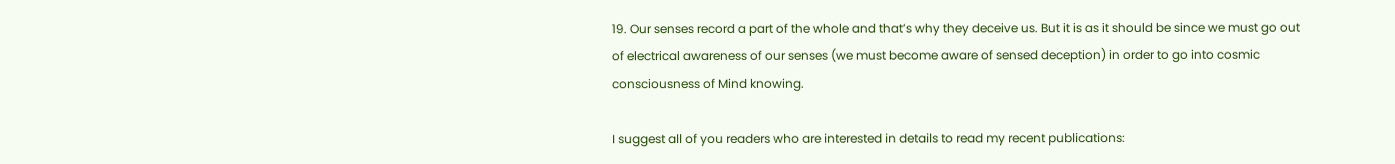19. Our senses record a part of the whole and that’s why they deceive us. But it is as it should be since we must go out of electrical awareness of our senses (we must become aware of sensed deception) in order to go into cosmic consciousness of Mind knowing.

I suggest all of you readers who are interested in details to read my recent publications: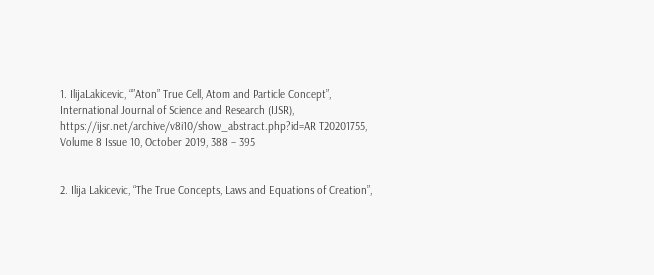1. IlijaLakicevic, “”Aton” True Cell, Atom and Particle Concept”, International Journal of Science and Research (IJSR), https://ijsr.net/archive/v8i10/show_abstract.php?id=AR T20201755, Volume 8 Issue 10, October 2019, 388 – 395


2. Ilija Lakicevic, “The True Concepts, Laws and Equations of Creation”,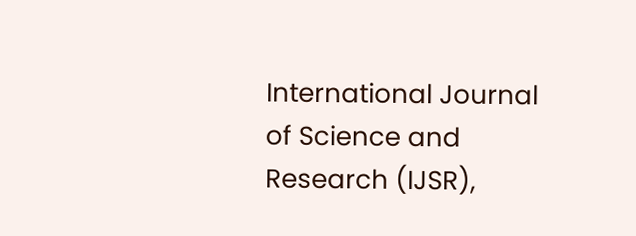International Journal of Science and Research (IJSR),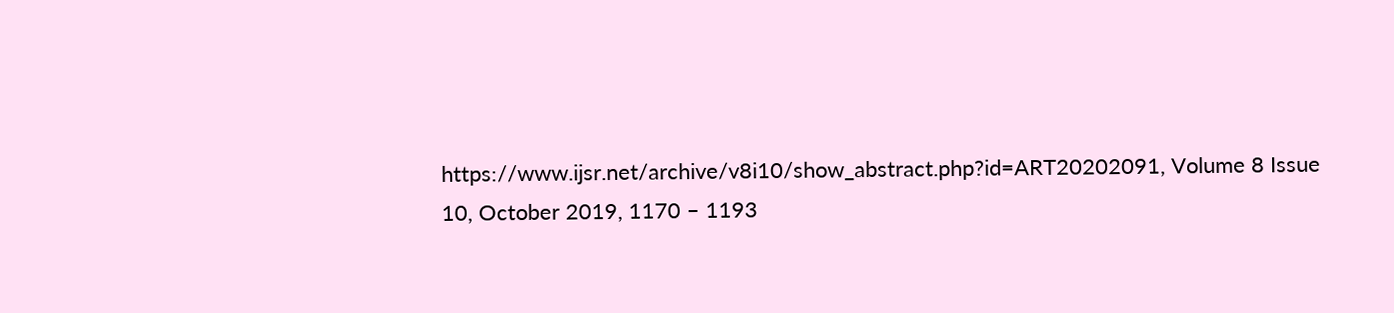https://www.ijsr.net/archive/v8i10/show_abstract.php?id=ART20202091, Volume 8 Issue 10, October 2019, 1170 – 1193